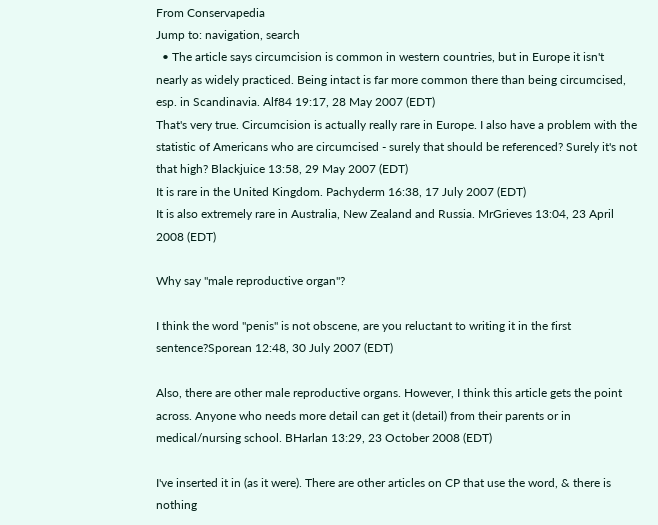From Conservapedia
Jump to: navigation, search
  • The article says circumcision is common in western countries, but in Europe it isn't nearly as widely practiced. Being intact is far more common there than being circumcised, esp. in Scandinavia. Alf84 19:17, 28 May 2007 (EDT)
That's very true. Circumcision is actually really rare in Europe. I also have a problem with the statistic of Americans who are circumcised - surely that should be referenced? Surely it's not that high? Blackjuice 13:58, 29 May 2007 (EDT)
It is rare in the United Kingdom. Pachyderm 16:38, 17 July 2007 (EDT)
It is also extremely rare in Australia, New Zealand and Russia. MrGrieves 13:04, 23 April 2008 (EDT)

Why say "male reproductive organ"?

I think the word "penis" is not obscene, are you reluctant to writing it in the first sentence?Sporean 12:48, 30 July 2007 (EDT)

Also, there are other male reproductive organs. However, I think this article gets the point across. Anyone who needs more detail can get it (detail) from their parents or in medical/nursing school. BHarlan 13:29, 23 October 2008 (EDT)

I've inserted it in (as it were). There are other articles on CP that use the word, & there is nothing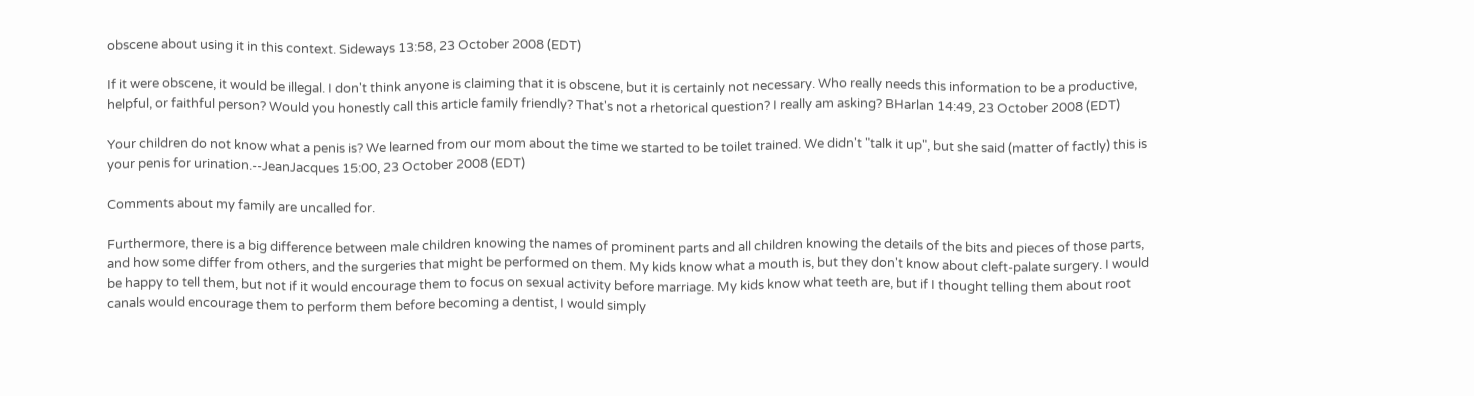obscene about using it in this context. Sideways 13:58, 23 October 2008 (EDT)

If it were obscene, it would be illegal. I don't think anyone is claiming that it is obscene, but it is certainly not necessary. Who really needs this information to be a productive, helpful, or faithful person? Would you honestly call this article family friendly? That's not a rhetorical question? I really am asking? BHarlan 14:49, 23 October 2008 (EDT)

Your children do not know what a penis is? We learned from our mom about the time we started to be toilet trained. We didn't "talk it up", but she said (matter of factly) this is your penis for urination.--JeanJacques 15:00, 23 October 2008 (EDT)

Comments about my family are uncalled for.

Furthermore, there is a big difference between male children knowing the names of prominent parts and all children knowing the details of the bits and pieces of those parts, and how some differ from others, and the surgeries that might be performed on them. My kids know what a mouth is, but they don't know about cleft-palate surgery. I would be happy to tell them, but not if it would encourage them to focus on sexual activity before marriage. My kids know what teeth are, but if I thought telling them about root canals would encourage them to perform them before becoming a dentist, I would simply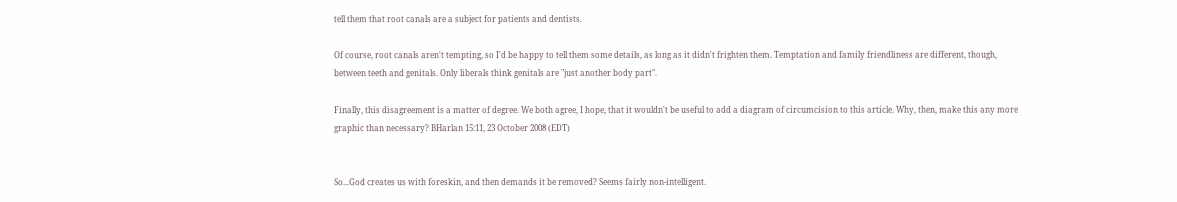tell them that root canals are a subject for patients and dentists.

Of course, root canals aren't tempting, so I'd be happy to tell them some details, as long as it didn't frighten them. Temptation and family friendliness are different, though, between teeth and genitals. Only liberals think genitals are "just another body part".

Finally, this disagreement is a matter of degree. We both agree, I hope, that it wouldn't be useful to add a diagram of circumcision to this article. Why, then, make this any more graphic than necessary? BHarlan 15:11, 23 October 2008 (EDT)


So...God creates us with foreskin, and then demands it be removed? Seems fairly non-intelligent.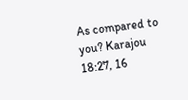As compared to you? Karajou 18:27, 16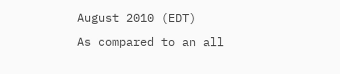August 2010 (EDT)
As compared to an all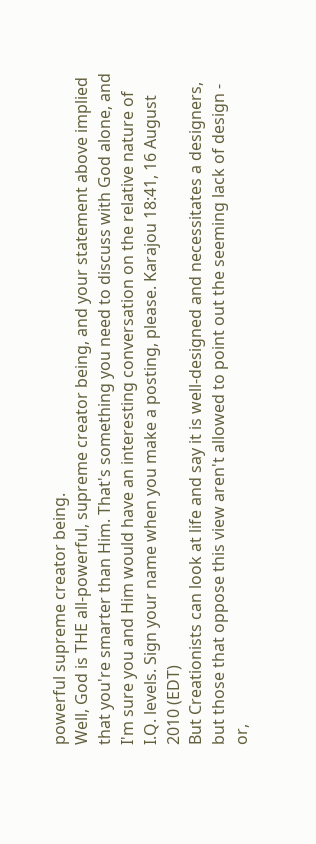powerful supreme creator being.
Well, God is THE all-powerful, supreme creator being, and your statement above implied that you're smarter than Him. That's something you need to discuss with God alone, and I'm sure you and Him would have an interesting conversation on the relative nature of I.Q. levels. Sign your name when you make a posting, please. Karajou 18:41, 16 August 2010 (EDT)
But Creationists can look at life and say it is well-designed and necessitates a designers, but those that oppose this view aren't allowed to point out the seeming lack of design - or,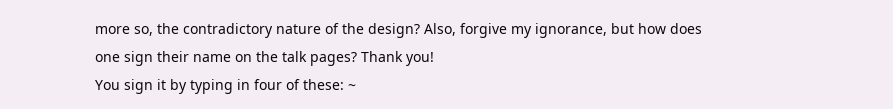more so, the contradictory nature of the design? Also, forgive my ignorance, but how does one sign their name on the talk pages? Thank you!
You sign it by typing in four of these: ~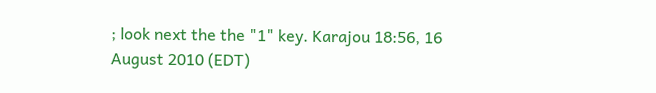; look next the the "1" key. Karajou 18:56, 16 August 2010 (EDT)